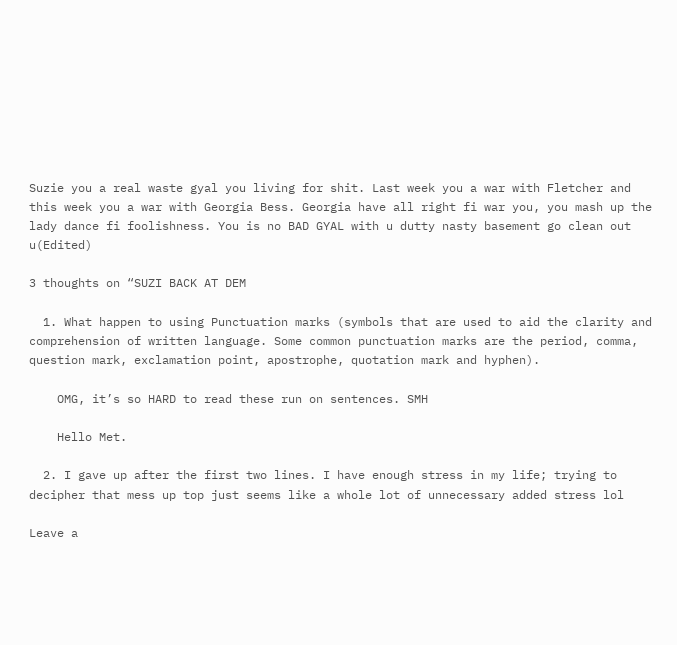Suzie you a real waste gyal you living for shit. Last week you a war with Fletcher and this week you a war with Georgia Bess. Georgia have all right fi war you, you mash up the lady dance fi foolishness. You is no BAD GYAL with u dutty nasty basement go clean out u(Edited)

3 thoughts on “SUZI BACK AT DEM

  1. What happen to using Punctuation marks (symbols that are used to aid the clarity and comprehension of written language. Some common punctuation marks are the period, comma, question mark, exclamation point, apostrophe, quotation mark and hyphen).

    OMG, it’s so HARD to read these run on sentences. SMH

    Hello Met.

  2. I gave up after the first two lines. I have enough stress in my life; trying to decipher that mess up top just seems like a whole lot of unnecessary added stress lol

Leave a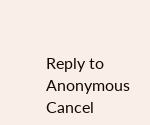Reply to Anonymous Cancel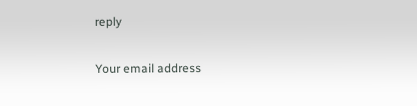reply

Your email address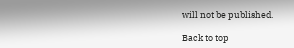will not be published.

Back to top